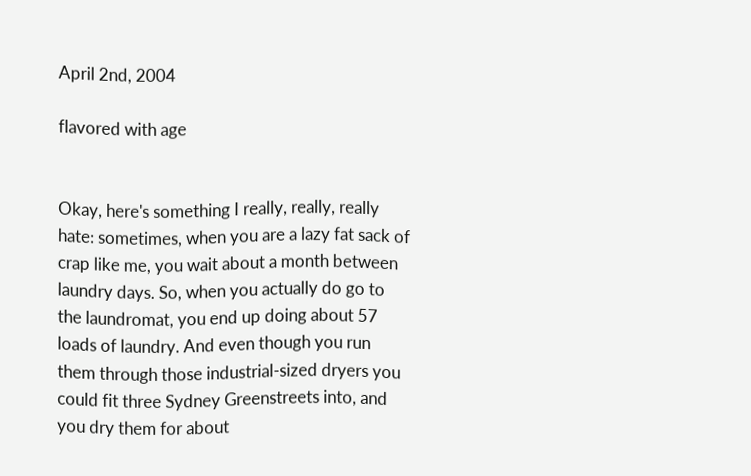April 2nd, 2004

flavored with age


Okay, here's something I really, really, really hate: sometimes, when you are a lazy fat sack of crap like me, you wait about a month between laundry days. So, when you actually do go to the laundromat, you end up doing about 57 loads of laundry. And even though you run them through those industrial-sized dryers you could fit three Sydney Greenstreets into, and you dry them for about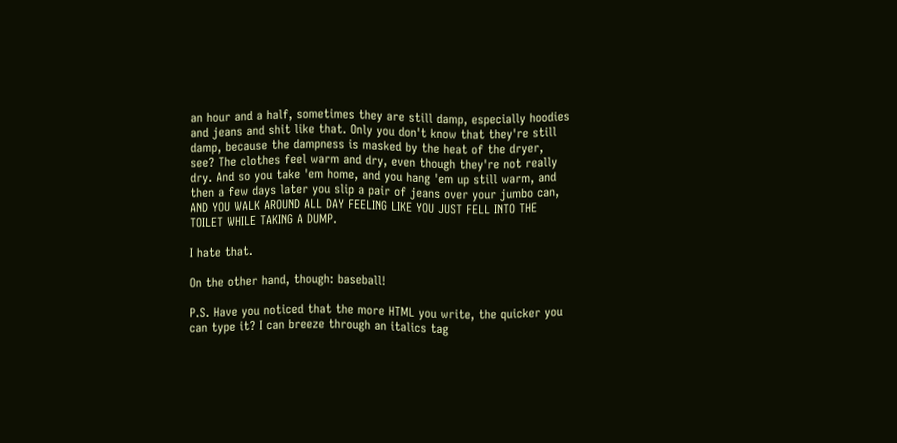an hour and a half, sometimes they are still damp, especially hoodies and jeans and shit like that. Only you don't know that they're still damp, because the dampness is masked by the heat of the dryer, see? The clothes feel warm and dry, even though they're not really dry. And so you take 'em home, and you hang 'em up still warm, and then a few days later you slip a pair of jeans over your jumbo can, AND YOU WALK AROUND ALL DAY FEELING LIKE YOU JUST FELL INTO THE TOILET WHILE TAKING A DUMP.

I hate that.

On the other hand, though: baseball!

P.S. Have you noticed that the more HTML you write, the quicker you can type it? I can breeze through an italics tag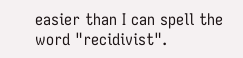easier than I can spell the word "recidivist".